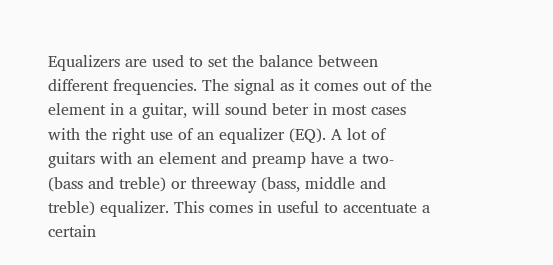Equalizers are used to set the balance between different frequencies. The signal as it comes out of the element in a guitar, will sound beter in most cases with the right use of an equalizer (EQ). A lot of guitars with an element and preamp have a two- (bass and treble) or threeway (bass, middle and treble) equalizer. This comes in useful to accentuate a certain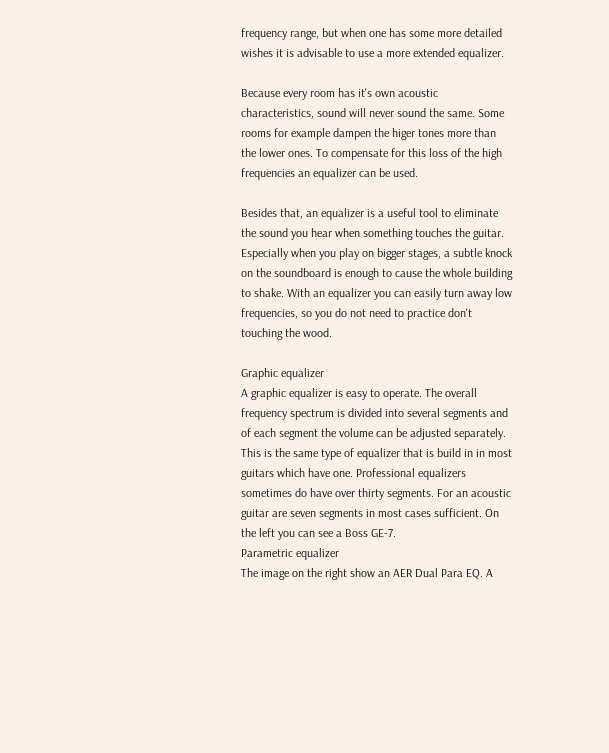frequency range, but when one has some more detailed wishes it is advisable to use a more extended equalizer.

Because every room has it's own acoustic characteristics, sound will never sound the same. Some rooms for example dampen the higer tones more than the lower ones. To compensate for this loss of the high frequencies an equalizer can be used.

Besides that, an equalizer is a useful tool to eliminate the sound you hear when something touches the guitar. Especially when you play on bigger stages, a subtle knock on the soundboard is enough to cause the whole building to shake. With an equalizer you can easily turn away low frequencies, so you do not need to practice don't touching the wood.

Graphic equalizer
A graphic equalizer is easy to operate. The overall frequency spectrum is divided into several segments and of each segment the volume can be adjusted separately. This is the same type of equalizer that is build in in most guitars which have one. Professional equalizers sometimes do have over thirty segments. For an acoustic guitar are seven segments in most cases sufficient. On the left you can see a Boss GE-7.
Parametric equalizer
The image on the right show an AER Dual Para EQ. A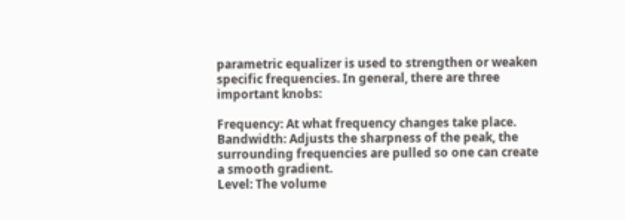parametric equalizer is used to strengthen or weaken specific frequencies. In general, there are three important knobs:

Frequency: At what frequency changes take place.
Bandwidth: Adjusts the sharpness of the peak, the surrounding frequencies are pulled so one can create a smooth gradient.
Level: The volume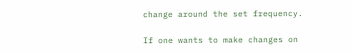change around the set frequency.

If one wants to make changes on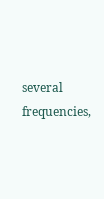several frequencies,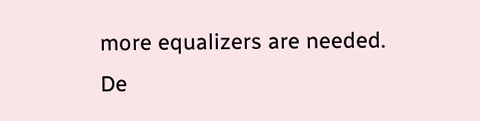more equalizers are needed. De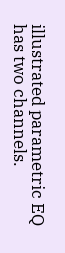illustrated parametric EQ has two channels.